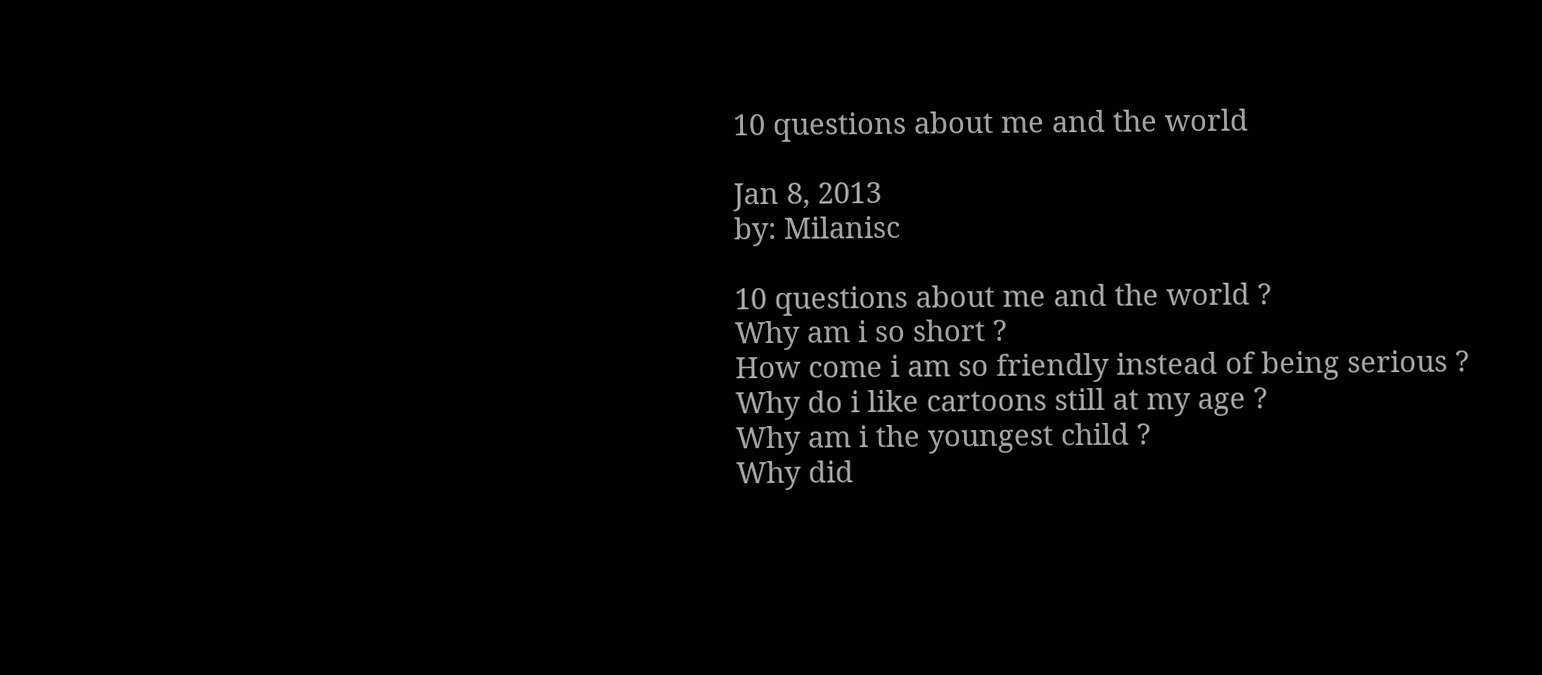10 questions about me and the world

Jan 8, 2013
by: Milanisc

10 questions about me and the world ?
Why am i so short ?
How come i am so friendly instead of being serious ?
Why do i like cartoons still at my age ?
Why am i the youngest child ?
Why did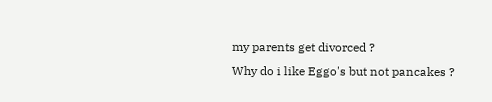my parents get divorced ?
Why do i like Eggo's but not pancakes ?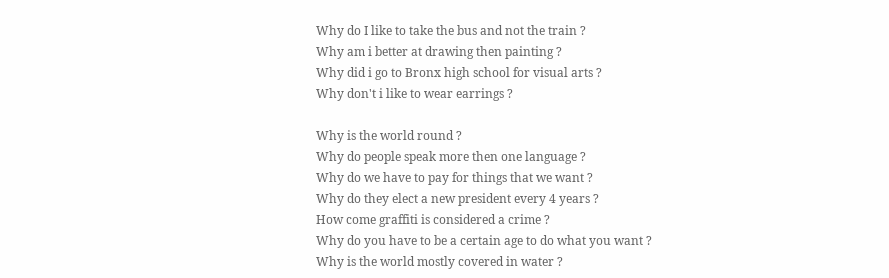Why do I like to take the bus and not the train ?
Why am i better at drawing then painting ?
Why did i go to Bronx high school for visual arts ?
Why don't i like to wear earrings ?

Why is the world round ?
Why do people speak more then one language ?
Why do we have to pay for things that we want ?
Why do they elect a new president every 4 years ?
How come graffiti is considered a crime ?
Why do you have to be a certain age to do what you want ?
Why is the world mostly covered in water ?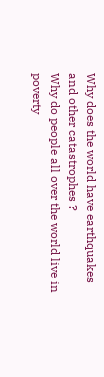Why does the world have earthquakes and other catastrophes ?
Why do people all over the world live in poverty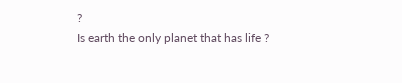?
Is earth the only planet that has life ?